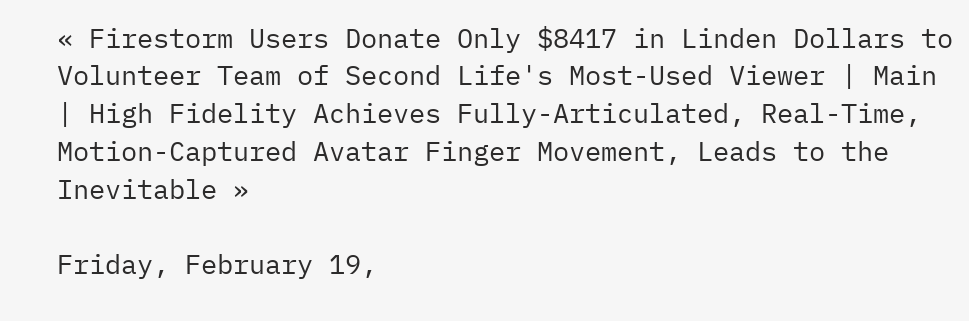« Firestorm Users Donate Only $8417 in Linden Dollars to Volunteer Team of Second Life's Most-Used Viewer | Main | High Fidelity Achieves Fully-Articulated, Real-Time, Motion-Captured Avatar Finger Movement, Leads to the Inevitable »

Friday, February 19,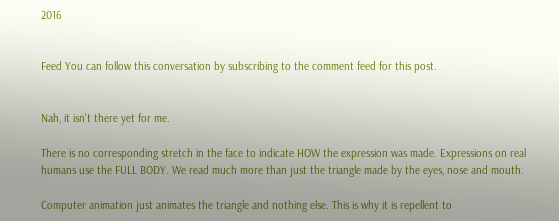2016


Feed You can follow this conversation by subscribing to the comment feed for this post.


Nah, it isn't there yet for me.

There is no corresponding stretch in the face to indicate HOW the expression was made. Expressions on real humans use the FULL BODY. We read much more than just the triangle made by the eyes, nose and mouth.

Computer animation just animates the triangle and nothing else. This is why it is repellent to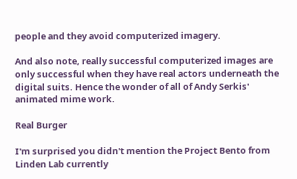people and they avoid computerized imagery.

And also note, really successful computerized images are only successful when they have real actors underneath the digital suits. Hence the wonder of all of Andy Serkis' animated mime work.

Real Burger

I'm surprised you didn't mention the Project Bento from Linden Lab currently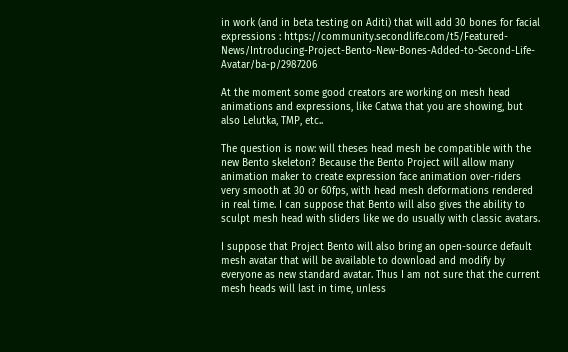in work (and in beta testing on Aditi) that will add 30 bones for facial expressions : https://community.secondlife.com/t5/Featured-News/Introducing-Project-Bento-New-Bones-Added-to-Second-Life-Avatar/ba-p/2987206

At the moment some good creators are working on mesh head animations and expressions, like Catwa that you are showing, but also Lelutka, TMP, etc..

The question is now: will theses head mesh be compatible with the new Bento skeleton? Because the Bento Project will allow many animation maker to create expression face animation over-riders very smooth at 30 or 60fps, with head mesh deformations rendered in real time. I can suppose that Bento will also gives the ability to sculpt mesh head with sliders like we do usually with classic avatars.

I suppose that Project Bento will also bring an open-source default mesh avatar that will be available to download and modify by everyone as new standard avatar. Thus I am not sure that the current mesh heads will last in time, unless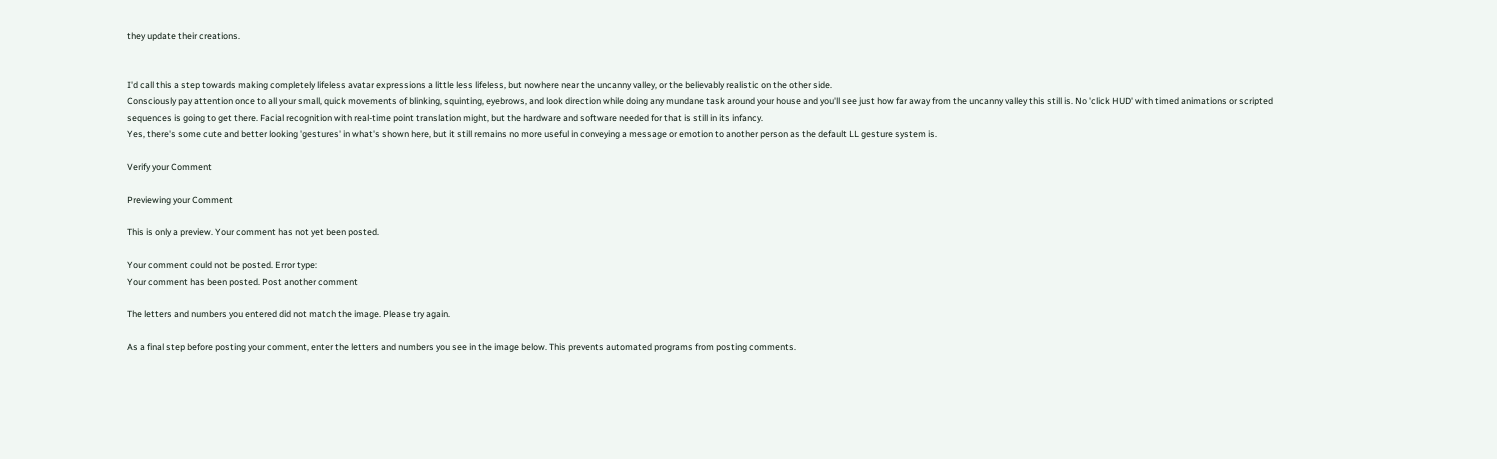they update their creations.


I'd call this a step towards making completely lifeless avatar expressions a little less lifeless, but nowhere near the uncanny valley, or the believably realistic on the other side.
Consciously pay attention once to all your small, quick movements of blinking, squinting, eyebrows, and look direction while doing any mundane task around your house and you'll see just how far away from the uncanny valley this still is. No 'click HUD' with timed animations or scripted sequences is going to get there. Facial recognition with real-time point translation might, but the hardware and software needed for that is still in its infancy.
Yes, there's some cute and better looking 'gestures' in what's shown here, but it still remains no more useful in conveying a message or emotion to another person as the default LL gesture system is.

Verify your Comment

Previewing your Comment

This is only a preview. Your comment has not yet been posted.

Your comment could not be posted. Error type:
Your comment has been posted. Post another comment

The letters and numbers you entered did not match the image. Please try again.

As a final step before posting your comment, enter the letters and numbers you see in the image below. This prevents automated programs from posting comments.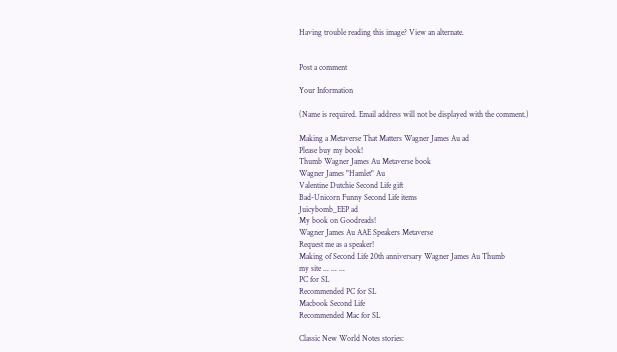Having trouble reading this image? View an alternate.


Post a comment

Your Information

(Name is required. Email address will not be displayed with the comment.)

Making a Metaverse That Matters Wagner James Au ad
Please buy my book!
Thumb Wagner James Au Metaverse book
Wagner James "Hamlet" Au
Valentine Dutchie Second Life gift
Bad-Unicorn Funny Second Life items
Juicybomb_EEP ad
My book on Goodreads!
Wagner James Au AAE Speakers Metaverse
Request me as a speaker!
Making of Second Life 20th anniversary Wagner James Au Thumb
my site ... ... ...
PC for SL
Recommended PC for SL
Macbook Second Life
Recommended Mac for SL

Classic New World Notes stories: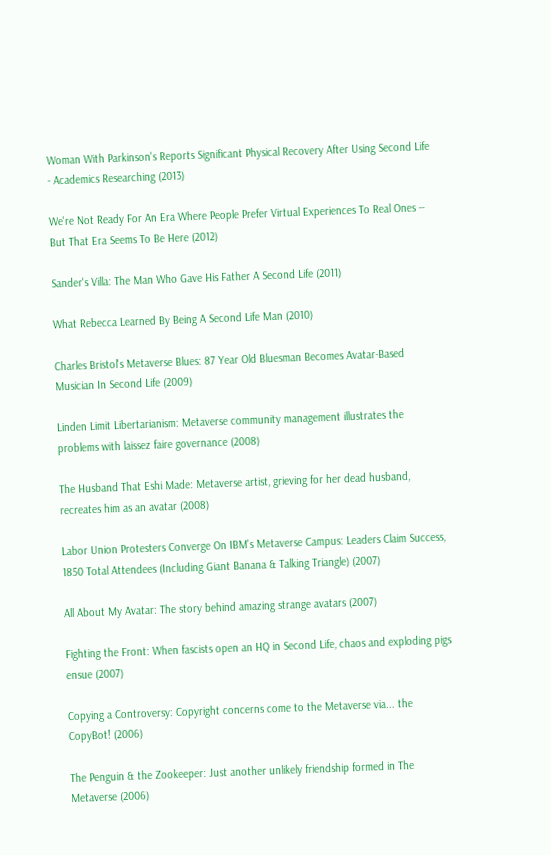Woman With Parkinson's Reports Significant Physical Recovery After Using Second Life - Academics Researching (2013)

We're Not Ready For An Era Where People Prefer Virtual Experiences To Real Ones -- But That Era Seems To Be Here (2012)

Sander's Villa: The Man Who Gave His Father A Second Life (2011)

What Rebecca Learned By Being A Second Life Man (2010)

Charles Bristol's Metaverse Blues: 87 Year Old Bluesman Becomes Avatar-Based Musician In Second Life (2009)

Linden Limit Libertarianism: Metaverse community management illustrates the problems with laissez faire governance (2008)

The Husband That Eshi Made: Metaverse artist, grieving for her dead husband, recreates him as an avatar (2008)

Labor Union Protesters Converge On IBM's Metaverse Campus: Leaders Claim Success, 1850 Total Attendees (Including Giant Banana & Talking Triangle) (2007)

All About My Avatar: The story behind amazing strange avatars (2007)

Fighting the Front: When fascists open an HQ in Second Life, chaos and exploding pigs ensue (2007)

Copying a Controversy: Copyright concerns come to the Metaverse via... the CopyBot! (2006)

The Penguin & the Zookeeper: Just another unlikely friendship formed in The Metaverse (2006)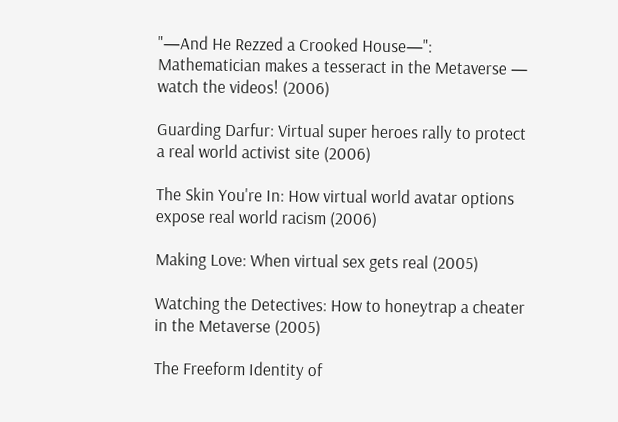"—And He Rezzed a Crooked House—": Mathematician makes a tesseract in the Metaverse — watch the videos! (2006)

Guarding Darfur: Virtual super heroes rally to protect a real world activist site (2006)

The Skin You're In: How virtual world avatar options expose real world racism (2006)

Making Love: When virtual sex gets real (2005)

Watching the Detectives: How to honeytrap a cheater in the Metaverse (2005)

The Freeform Identity of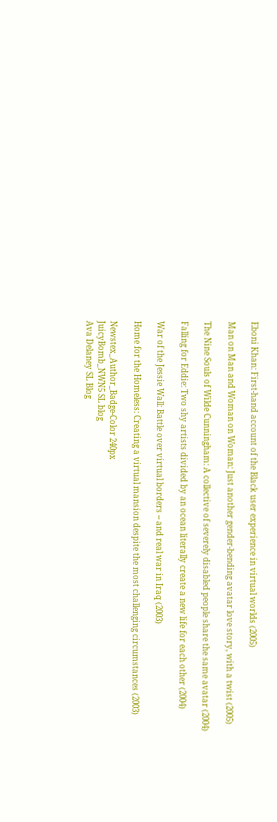Eboni Khan: First-hand account of the Black user experience in virtual worlds (2005)

Man on Man and Woman on Woman: Just another gender-bending avatar love story, with a twist (2005)

The Nine Souls of Wilde Cunningham: A collective of severely disabled people share the same avatar (2004)

Falling for Eddie: Two shy artists divided by an ocean literally create a new life for each other (2004)

War of the Jessie Wall: Battle over virtual borders -- and real war in Iraq (2003)

Home for the Homeless: Creating a virtual mansion despite the most challenging circumstances (2003)

Newstex_Author_Badge-Color 240px
JuicyBomb_NWN5 SL blog
Ava Delaney SL Blog